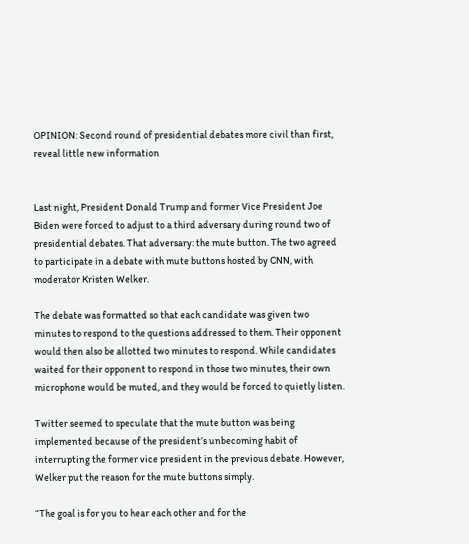OPINION: Second round of presidential debates more civil than first, reveal little new information


Last night, President Donald Trump and former Vice President Joe Biden were forced to adjust to a third adversary during round two of presidential debates. That adversary: the mute button. The two agreed to participate in a debate with mute buttons hosted by CNN, with moderator Kristen Welker.

The debate was formatted so that each candidate was given two minutes to respond to the questions addressed to them. Their opponent would then also be allotted two minutes to respond. While candidates waited for their opponent to respond in those two minutes, their own microphone would be muted, and they would be forced to quietly listen.

Twitter seemed to speculate that the mute button was being implemented because of the president’s unbecoming habit of interrupting the former vice president in the previous debate. However, Welker put the reason for the mute buttons simply.

“The goal is for you to hear each other and for the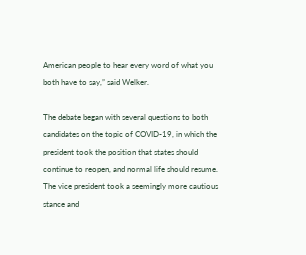American people to hear every word of what you both have to say,” said Welker.

The debate began with several questions to both candidates on the topic of COVID-19, in which the president took the position that states should continue to reopen, and normal life should resume. The vice president took a seemingly more cautious stance and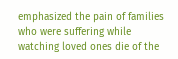emphasized the pain of families who were suffering while watching loved ones die of the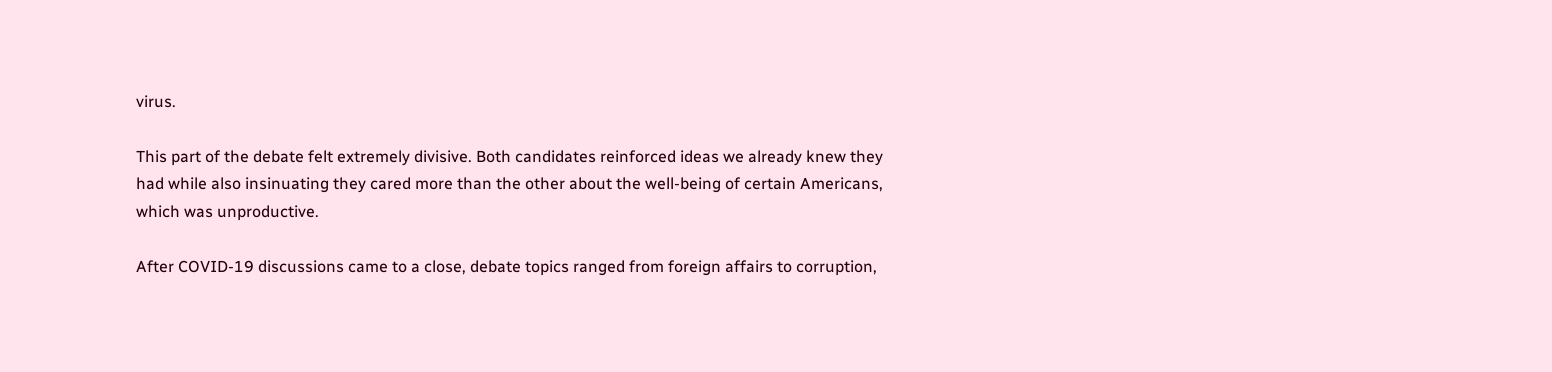virus.

This part of the debate felt extremely divisive. Both candidates reinforced ideas we already knew they had while also insinuating they cared more than the other about the well-being of certain Americans, which was unproductive.

After COVID-19 discussions came to a close, debate topics ranged from foreign affairs to corruption,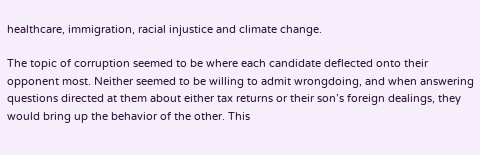healthcare, immigration, racial injustice and climate change.

The topic of corruption seemed to be where each candidate deflected onto their opponent most. Neither seemed to be willing to admit wrongdoing, and when answering questions directed at them about either tax returns or their son’s foreign dealings, they would bring up the behavior of the other. This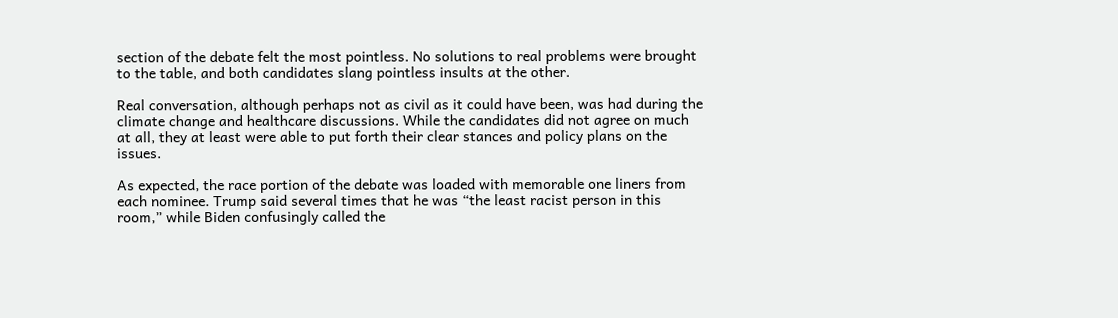section of the debate felt the most pointless. No solutions to real problems were brought to the table, and both candidates slang pointless insults at the other.

Real conversation, although perhaps not as civil as it could have been, was had during the climate change and healthcare discussions. While the candidates did not agree on much at all, they at least were able to put forth their clear stances and policy plans on the issues.

As expected, the race portion of the debate was loaded with memorable one liners from each nominee. Trump said several times that he was “the least racist person in this room,” while Biden confusingly called the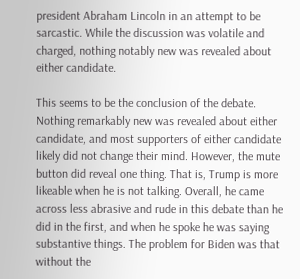president Abraham Lincoln in an attempt to be sarcastic. While the discussion was volatile and charged, nothing notably new was revealed about either candidate.

This seems to be the conclusion of the debate. Nothing remarkably new was revealed about either candidate, and most supporters of either candidate likely did not change their mind. However, the mute button did reveal one thing. That is, Trump is more likeable when he is not talking. Overall, he came across less abrasive and rude in this debate than he did in the first, and when he spoke he was saying substantive things. The problem for Biden was that without the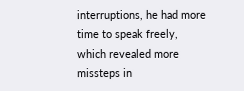interruptions, he had more time to speak freely, which revealed more missteps in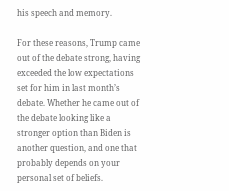his speech and memory.

For these reasons, Trump came out of the debate strong, having exceeded the low expectations set for him in last month’s debate. Whether he came out of the debate looking like a stronger option than Biden is another question, and one that probably depends on your personal set of beliefs.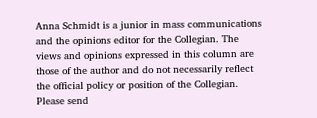Anna Schmidt is a junior in mass communications and the opinions editor for the Collegian. The views and opinions expressed in this column are those of the author and do not necessarily reflect the official policy or position of the Collegian. Please send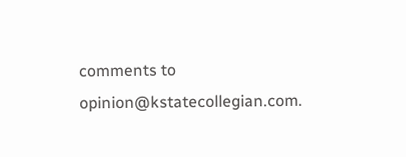comments to opinion@kstatecollegian.com.